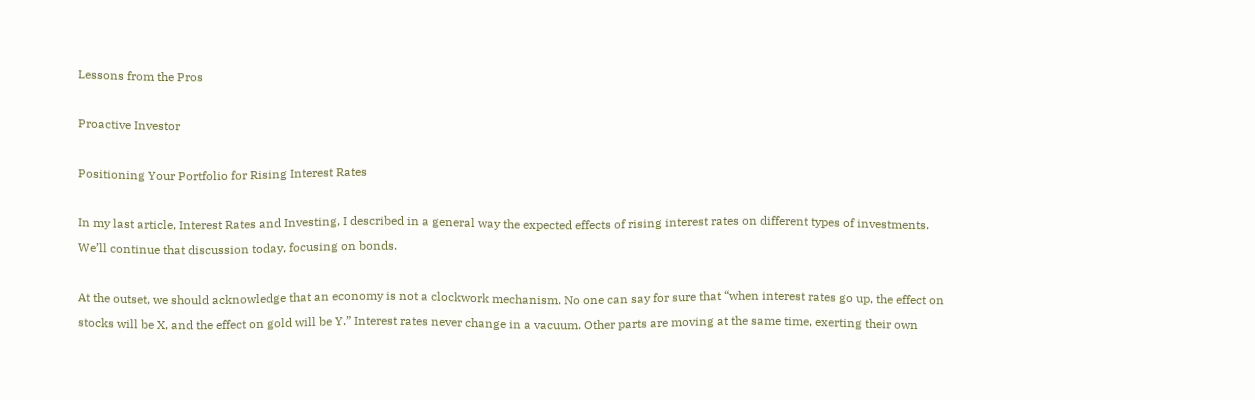Lessons from the Pros

Proactive Investor

Positioning Your Portfolio for Rising Interest Rates

In my last article, Interest Rates and Investing, I described in a general way the expected effects of rising interest rates on different types of investments. We’ll continue that discussion today, focusing on bonds.

At the outset, we should acknowledge that an economy is not a clockwork mechanism. No one can say for sure that “when interest rates go up, the effect on stocks will be X, and the effect on gold will be Y.” Interest rates never change in a vacuum. Other parts are moving at the same time, exerting their own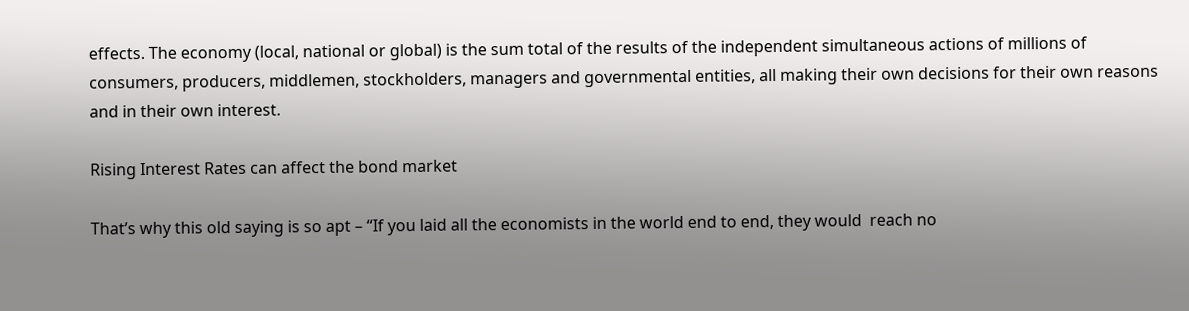effects. The economy (local, national or global) is the sum total of the results of the independent simultaneous actions of millions of consumers, producers, middlemen, stockholders, managers and governmental entities, all making their own decisions for their own reasons and in their own interest.

Rising Interest Rates can affect the bond market

That’s why this old saying is so apt – “If you laid all the economists in the world end to end, they would  reach no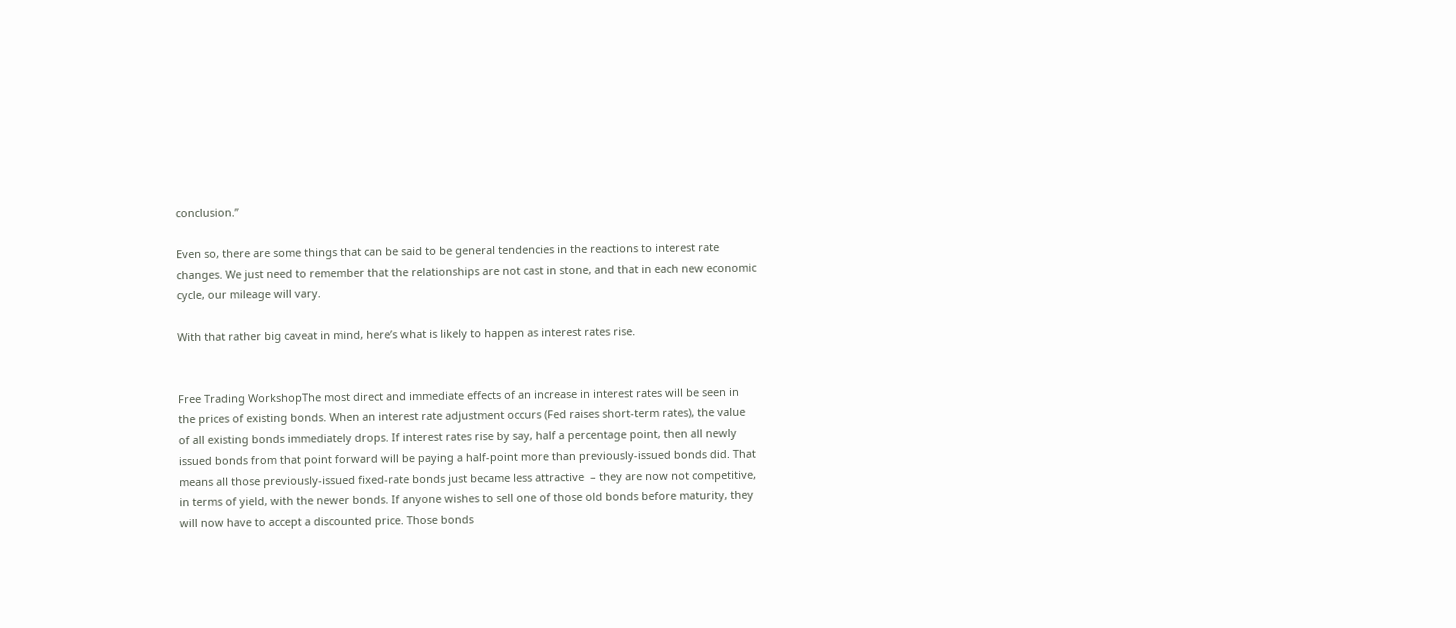conclusion.”

Even so, there are some things that can be said to be general tendencies in the reactions to interest rate changes. We just need to remember that the relationships are not cast in stone, and that in each new economic cycle, our mileage will vary.

With that rather big caveat in mind, here’s what is likely to happen as interest rates rise.


Free Trading WorkshopThe most direct and immediate effects of an increase in interest rates will be seen in the prices of existing bonds. When an interest rate adjustment occurs (Fed raises short-term rates), the value of all existing bonds immediately drops. If interest rates rise by say, half a percentage point, then all newly issued bonds from that point forward will be paying a half-point more than previously-issued bonds did. That means all those previously-issued fixed-rate bonds just became less attractive  – they are now not competitive, in terms of yield, with the newer bonds. If anyone wishes to sell one of those old bonds before maturity, they will now have to accept a discounted price. Those bonds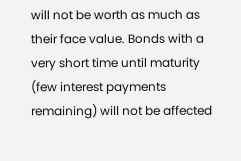will not be worth as much as their face value. Bonds with a very short time until maturity (few interest payments remaining) will not be affected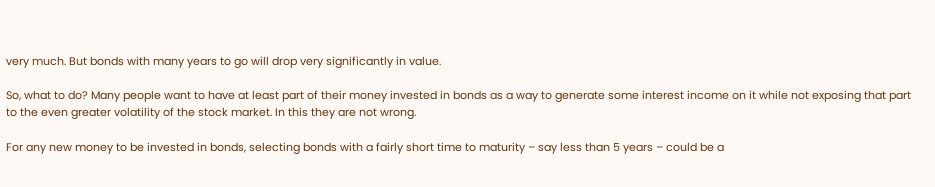very much. But bonds with many years to go will drop very significantly in value.

So, what to do? Many people want to have at least part of their money invested in bonds as a way to generate some interest income on it while not exposing that part to the even greater volatility of the stock market. In this they are not wrong.

For any new money to be invested in bonds, selecting bonds with a fairly short time to maturity – say less than 5 years – could be a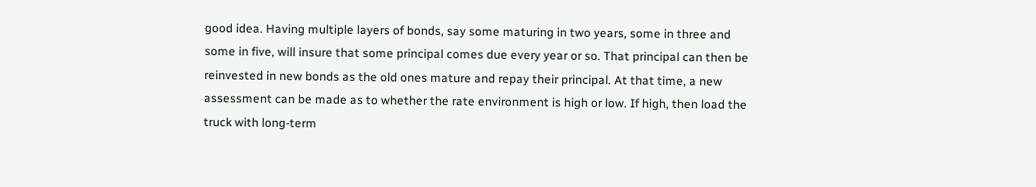good idea. Having multiple layers of bonds, say some maturing in two years, some in three and some in five, will insure that some principal comes due every year or so. That principal can then be reinvested in new bonds as the old ones mature and repay their principal. At that time, a new assessment can be made as to whether the rate environment is high or low. If high, then load the truck with long-term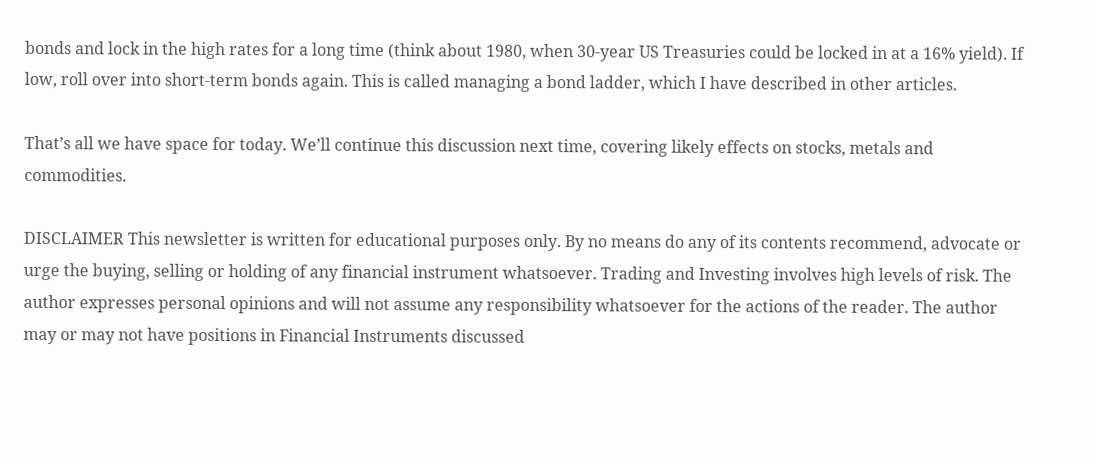bonds and lock in the high rates for a long time (think about 1980, when 30-year US Treasuries could be locked in at a 16% yield). If low, roll over into short-term bonds again. This is called managing a bond ladder, which I have described in other articles.

That’s all we have space for today. We’ll continue this discussion next time, covering likely effects on stocks, metals and commodities.

DISCLAIMER This newsletter is written for educational purposes only. By no means do any of its contents recommend, advocate or urge the buying, selling or holding of any financial instrument whatsoever. Trading and Investing involves high levels of risk. The author expresses personal opinions and will not assume any responsibility whatsoever for the actions of the reader. The author may or may not have positions in Financial Instruments discussed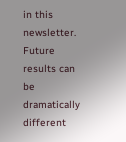in this newsletter. Future results can be dramatically different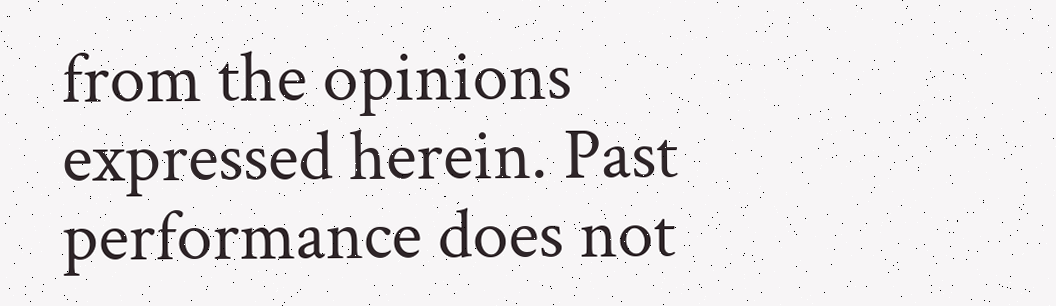from the opinions expressed herein. Past performance does not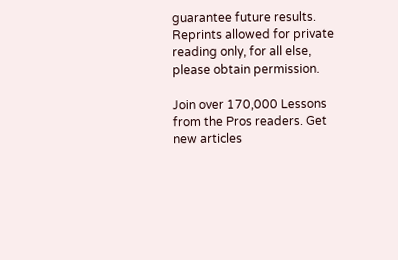guarantee future results. Reprints allowed for private reading only, for all else, please obtain permission.

Join over 170,000 Lessons from the Pros readers. Get new articles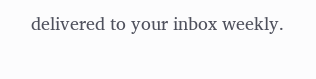delivered to your inbox weekly.